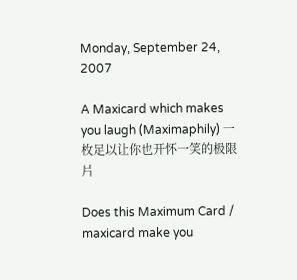Monday, September 24, 2007

A Maxicard which makes you laugh (Maximaphily) 一枚足以让你也开怀一笑的极限片

Does this Maximum Card / maxicard make you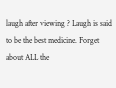laugh after viewing ? Laugh is said to be the best medicine. Forget about ALL the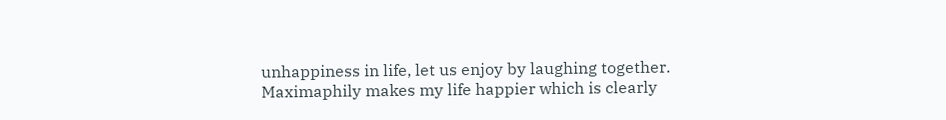unhappiness in life, let us enjoy by laughing together.
Maximaphily makes my life happier which is clearly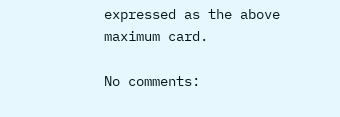expressed as the above maximum card.

No comments: